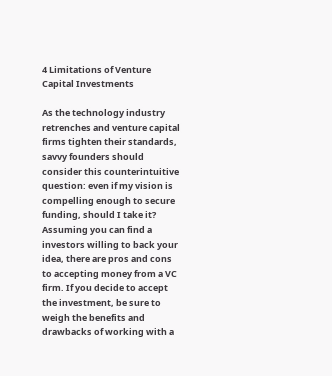4 Limitations of Venture Capital Investments

As the technology industry retrenches and venture capital firms tighten their standards, savvy founders should consider this counterintuitive question: even if my vision is compelling enough to secure funding, should I take it? Assuming you can find a investors willing to back your idea, there are pros and cons to accepting money from a VC firm. If you decide to accept the investment, be sure to weigh the benefits and drawbacks of working with a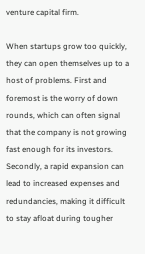venture capital firm.

When startups grow too quickly, they can open themselves up to a host of problems. First and foremost is the worry of down rounds, which can often signal that the company is not growing fast enough for its investors. Secondly, a rapid expansion can lead to increased expenses and redundancies, making it difficult to stay afloat during tougher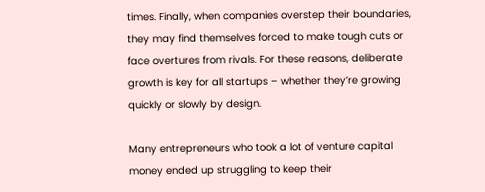times. Finally, when companies overstep their boundaries, they may find themselves forced to make tough cuts or face overtures from rivals. For these reasons, deliberate growth is key for all startups – whether they’re growing quickly or slowly by design.

Many entrepreneurs who took a lot of venture capital money ended up struggling to keep their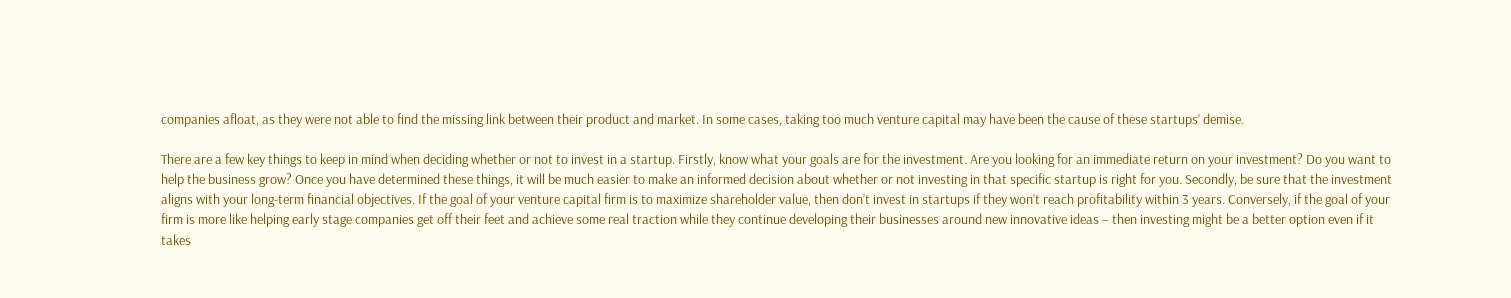companies afloat, as they were not able to find the missing link between their product and market. In some cases, taking too much venture capital may have been the cause of these startups’ demise.

There are a few key things to keep in mind when deciding whether or not to invest in a startup. Firstly, know what your goals are for the investment. Are you looking for an immediate return on your investment? Do you want to help the business grow? Once you have determined these things, it will be much easier to make an informed decision about whether or not investing in that specific startup is right for you. Secondly, be sure that the investment aligns with your long-term financial objectives. If the goal of your venture capital firm is to maximize shareholder value, then don’t invest in startups if they won’t reach profitability within 3 years. Conversely, if the goal of your firm is more like helping early stage companies get off their feet and achieve some real traction while they continue developing their businesses around new innovative ideas – then investing might be a better option even if it takes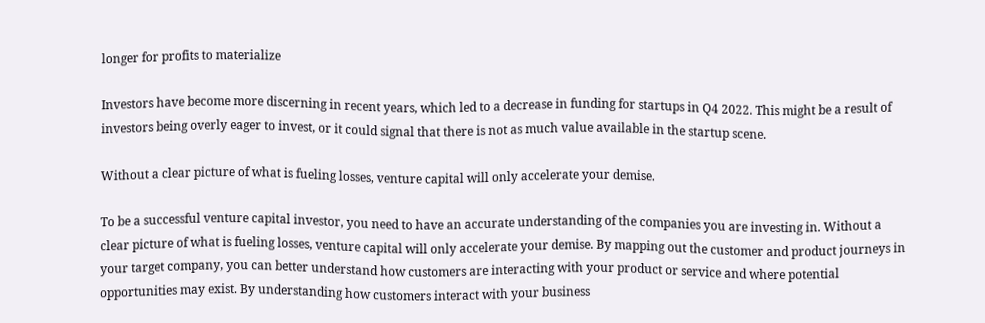longer for profits to materialize

Investors have become more discerning in recent years, which led to a decrease in funding for startups in Q4 2022. This might be a result of investors being overly eager to invest, or it could signal that there is not as much value available in the startup scene.

Without a clear picture of what is fueling losses, venture capital will only accelerate your demise.

To be a successful venture capital investor, you need to have an accurate understanding of the companies you are investing in. Without a clear picture of what is fueling losses, venture capital will only accelerate your demise. By mapping out the customer and product journeys in your target company, you can better understand how customers are interacting with your product or service and where potential opportunities may exist. By understanding how customers interact with your business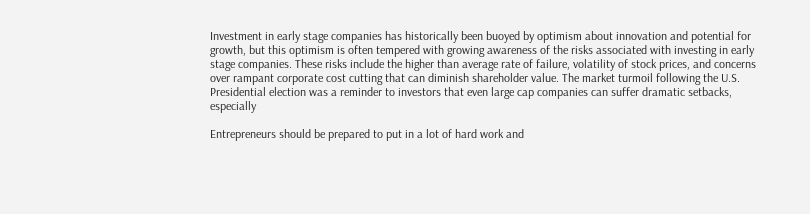Investment in early stage companies has historically been buoyed by optimism about innovation and potential for growth, but this optimism is often tempered with growing awareness of the risks associated with investing in early stage companies. These risks include the higher than average rate of failure, volatility of stock prices, and concerns over rampant corporate cost cutting that can diminish shareholder value. The market turmoil following the U.S. Presidential election was a reminder to investors that even large cap companies can suffer dramatic setbacks, especially

Entrepreneurs should be prepared to put in a lot of hard work and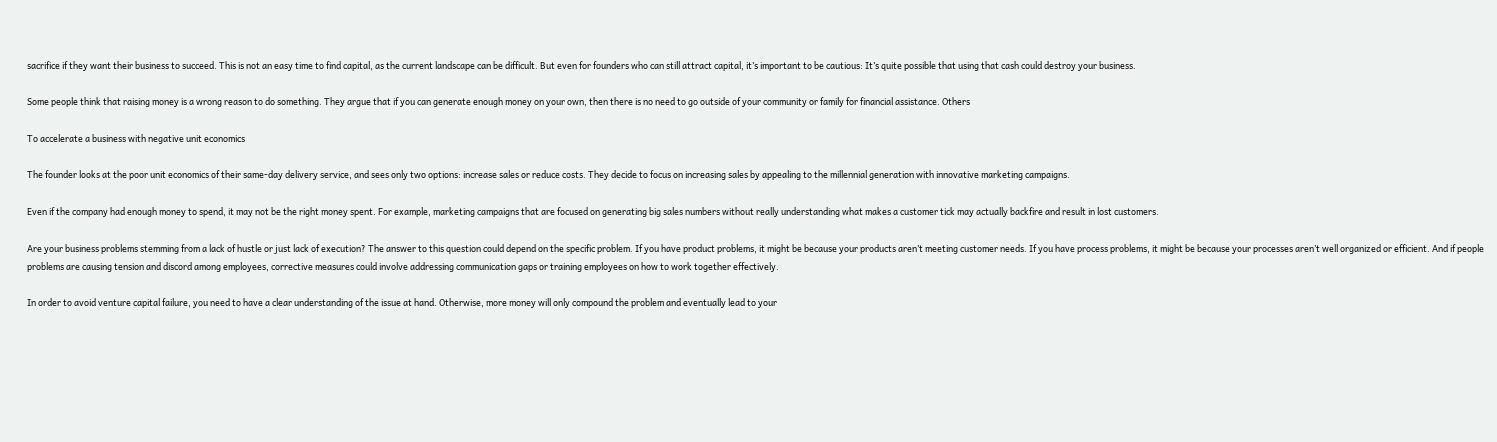sacrifice if they want their business to succeed. This is not an easy time to find capital, as the current landscape can be difficult. But even for founders who can still attract capital, it’s important to be cautious: It’s quite possible that using that cash could destroy your business.

Some people think that raising money is a wrong reason to do something. They argue that if you can generate enough money on your own, then there is no need to go outside of your community or family for financial assistance. Others

To accelerate a business with negative unit economics

The founder looks at the poor unit economics of their same-day delivery service, and sees only two options: increase sales or reduce costs. They decide to focus on increasing sales by appealing to the millennial generation with innovative marketing campaigns.

Even if the company had enough money to spend, it may not be the right money spent. For example, marketing campaigns that are focused on generating big sales numbers without really understanding what makes a customer tick may actually backfire and result in lost customers.

Are your business problems stemming from a lack of hustle or just lack of execution? The answer to this question could depend on the specific problem. If you have product problems, it might be because your products aren’t meeting customer needs. If you have process problems, it might be because your processes aren’t well organized or efficient. And if people problems are causing tension and discord among employees, corrective measures could involve addressing communication gaps or training employees on how to work together effectively.

In order to avoid venture capital failure, you need to have a clear understanding of the issue at hand. Otherwise, more money will only compound the problem and eventually lead to your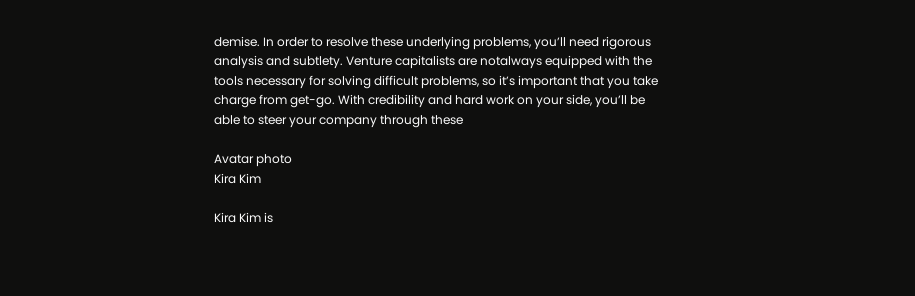demise. In order to resolve these underlying problems, you’ll need rigorous analysis and subtlety. Venture capitalists are notalways equipped with the tools necessary for solving difficult problems, so it’s important that you take charge from get-go. With credibility and hard work on your side, you’ll be able to steer your company through these

Avatar photo
Kira Kim

Kira Kim is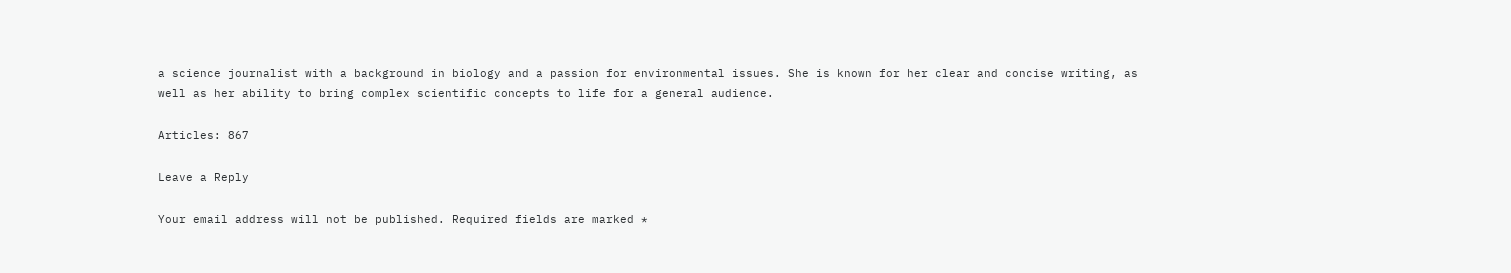a science journalist with a background in biology and a passion for environmental issues. She is known for her clear and concise writing, as well as her ability to bring complex scientific concepts to life for a general audience.

Articles: 867

Leave a Reply

Your email address will not be published. Required fields are marked *